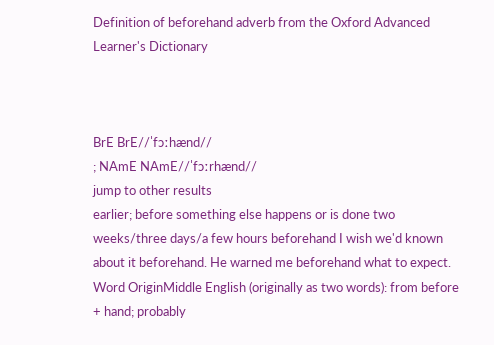Definition of beforehand adverb from the Oxford Advanced Learner's Dictionary



BrE BrE//ˈfɔːhænd//
; NAmE NAmE//ˈfɔːrhænd//
jump to other results
earlier; before something else happens or is done two weeks/three days/a few hours beforehand I wish we'd known about it beforehand. He warned me beforehand what to expect. Word OriginMiddle English (originally as two words): from before + hand; probably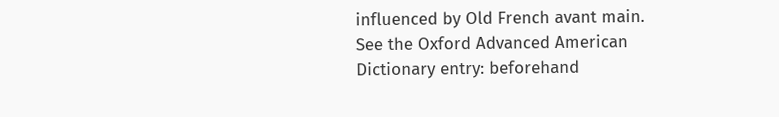influenced by Old French avant main.
See the Oxford Advanced American Dictionary entry: beforehand